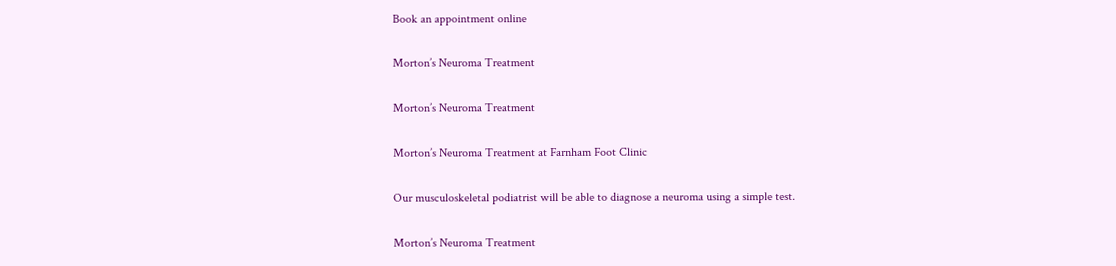Book an appointment online

Morton’s Neuroma Treatment

Morton’s Neuroma Treatment

Morton’s Neuroma Treatment at Farnham Foot Clinic

Our musculoskeletal podiatrist will be able to diagnose a neuroma using a simple test.

Morton’s Neuroma Treatment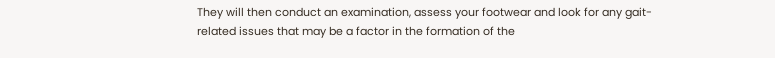They will then conduct an examination, assess your footwear and look for any gait-related issues that may be a factor in the formation of the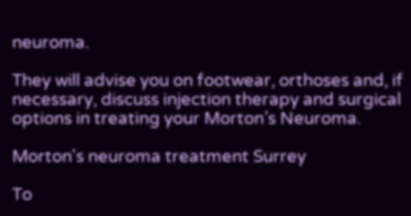neuroma.

They will advise you on footwear, orthoses and, if necessary, discuss injection therapy and surgical options in treating your Morton’s Neuroma.

Morton's neuroma treatment Surrey

To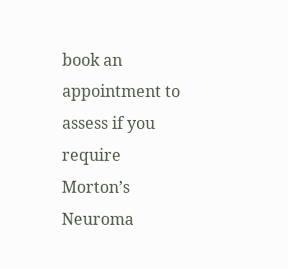book an appointment to assess if you require Morton’s Neuroma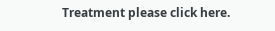Treatment please click here.